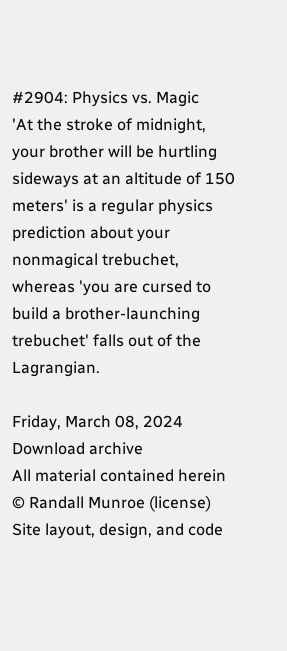#2904: Physics vs. Magic
'At the stroke of midnight, your brother will be hurtling sideways at an altitude of 150 meters' is a regular physics prediction about your nonmagical trebuchet, whereas 'you are cursed to build a brother-launching trebuchet' falls out of the Lagrangian.

Friday, March 08, 2024
Download archive
All material contained herein © Randall Munroe (license)
Site layout, design, and code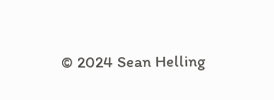© 2024 Sean Helling